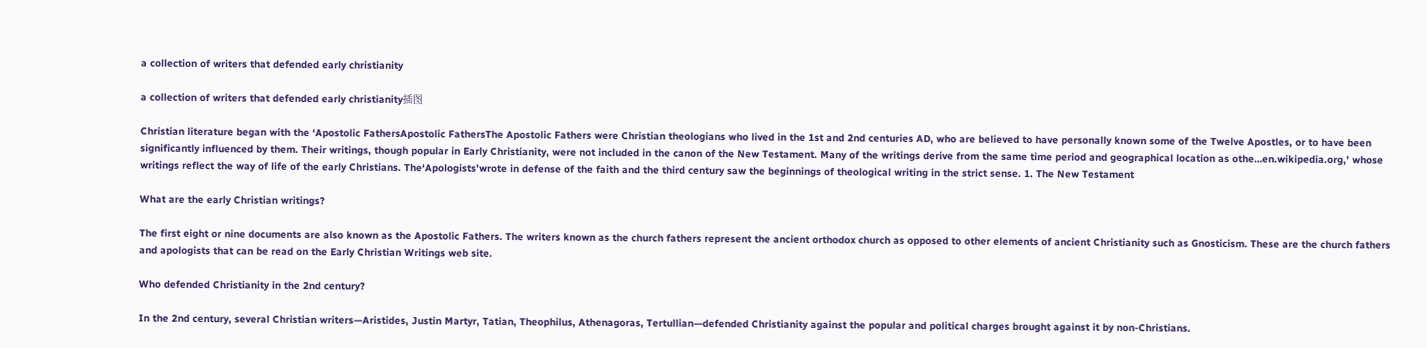a collection of writers that defended early christianity

a collection of writers that defended early christianity插图

Christian literature began with the ‘Apostolic FathersApostolic FathersThe Apostolic Fathers were Christian theologians who lived in the 1st and 2nd centuries AD, who are believed to have personally known some of the Twelve Apostles, or to have been significantly influenced by them. Their writings, though popular in Early Christianity, were not included in the canon of the New Testament. Many of the writings derive from the same time period and geographical location as othe…en.wikipedia.org,’ whose writings reflect the way of life of the early Christians. The‘Apologists’wrote in defense of the faith and the third century saw the beginnings of theological writing in the strict sense. 1. The New Testament

What are the early Christian writings?

The first eight or nine documents are also known as the Apostolic Fathers. The writers known as the church fathers represent the ancient orthodox church as opposed to other elements of ancient Christianity such as Gnosticism. These are the church fathers and apologists that can be read on the Early Christian Writings web site.

Who defended Christianity in the 2nd century?

In the 2nd century, several Christian writers—Aristides, Justin Martyr, Tatian, Theophilus, Athenagoras, Tertullian—defended Christianity against the popular and political charges brought against it by non-Christians.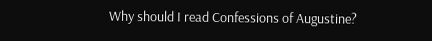Why should I read Confessions of Augustine?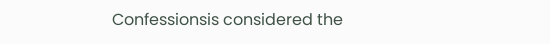Confessionsis considered the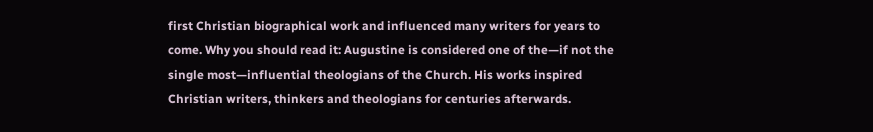first Christian biographical work and influenced many writers for years to come. Why you should read it: Augustine is considered one of the—if not the single most—influential theologians of the Church. His works inspired Christian writers, thinkers and theologians for centuries afterwards.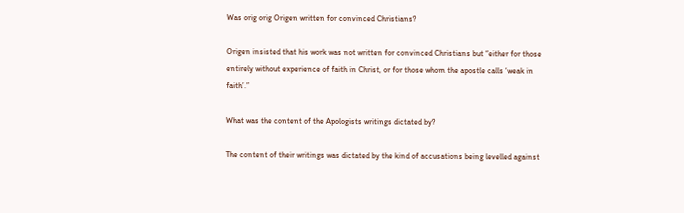Was orig orig Origen written for convinced Christians?

Origen insisted that his work was not written for convinced Christians but “either for those entirely without experience of faith in Christ, or for those whom the apostle calls ‘weak in faith’.”

What was the content of the Apologists writings dictated by?

The content of their writings was dictated by the kind of accusations being levelled against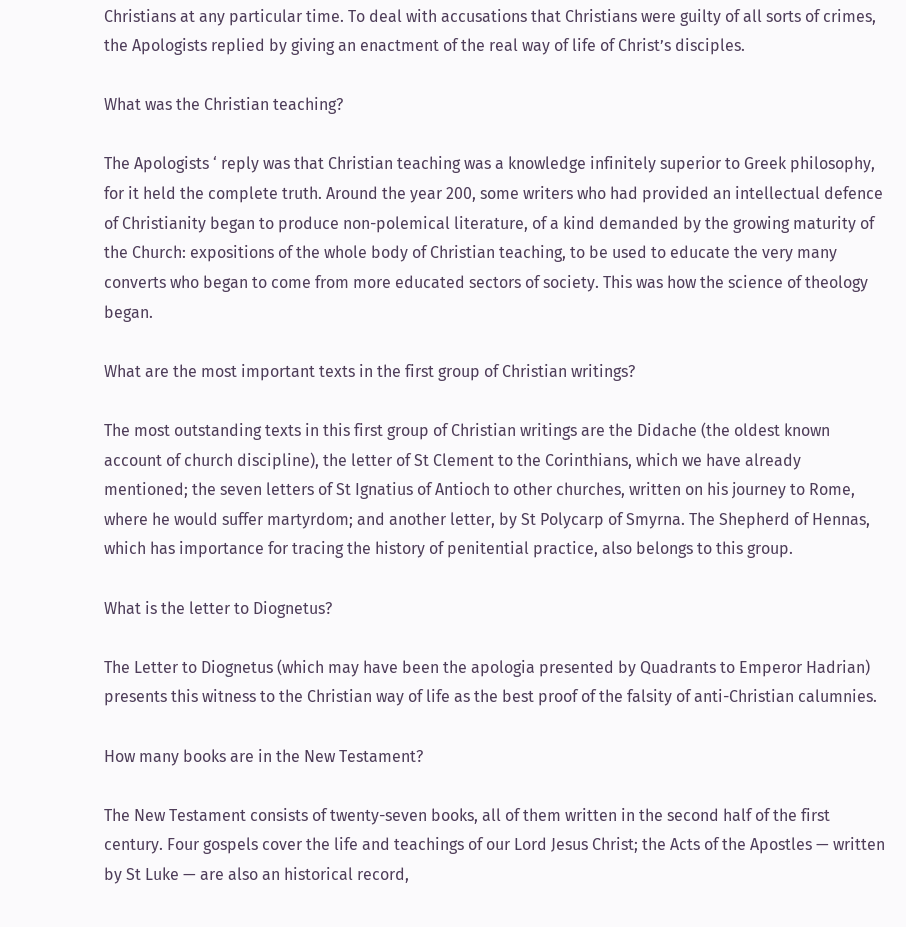Christians at any particular time. To deal with accusations that Christians were guilty of all sorts of crimes, the Apologists replied by giving an enactment of the real way of life of Christ’s disciples.

What was the Christian teaching?

The Apologists ‘ reply was that Christian teaching was a knowledge infinitely superior to Greek philosophy, for it held the complete truth. Around the year 200, some writers who had provided an intellectual defence of Christianity began to produce non-polemical literature, of a kind demanded by the growing maturity of the Church: expositions of the whole body of Christian teaching, to be used to educate the very many converts who began to come from more educated sectors of society. This was how the science of theology began.

What are the most important texts in the first group of Christian writings?

The most outstanding texts in this first group of Christian writings are the Didache (the oldest known account of church discipline), the letter of St Clement to the Corinthians, which we have already mentioned; the seven letters of St Ignatius of Antioch to other churches, written on his journey to Rome, where he would suffer martyrdom; and another letter, by St Polycarp of Smyrna. The Shepherd of Hennas, which has importance for tracing the history of penitential practice, also belongs to this group.

What is the letter to Diognetus?

The Letter to Diognetus (which may have been the apologia presented by Quadrants to Emperor Hadrian) presents this witness to the Christian way of life as the best proof of the falsity of anti-Christian calumnies.

How many books are in the New Testament?

The New Testament consists of twenty-seven books, all of them written in the second half of the first century. Four gospels cover the life and teachings of our Lord Jesus Christ; the Acts of the Apostles — written by St Luke — are also an historical record,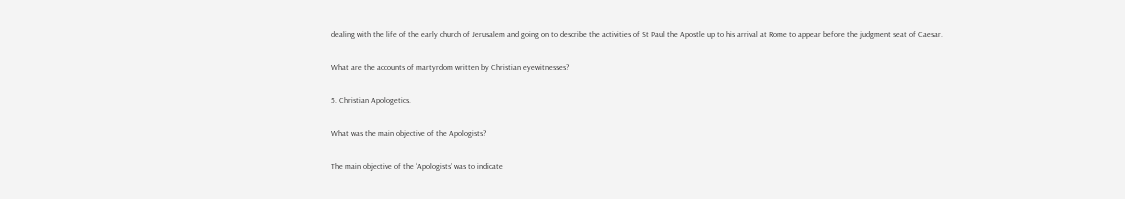dealing with the life of the early church of Jerusalem and going on to describe the activities of St Paul the Apostle up to his arrival at Rome to appear before the judgment seat of Caesar.

What are the accounts of martyrdom written by Christian eyewitnesses?

5. Christian Apologetics.

What was the main objective of the Apologists?

The main objective of the ‘Apologists’ was to indicate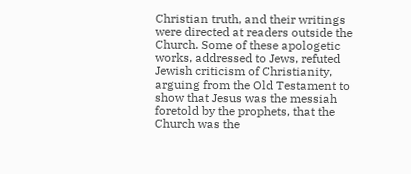Christian truth, and their writings were directed at readers outside the Church. Some of these apologetic works, addressed to Jews, refuted Jewish criticism of Christianity, arguing from the Old Testament to show that Jesus was the messiah foretold by the prophets, that the Church was the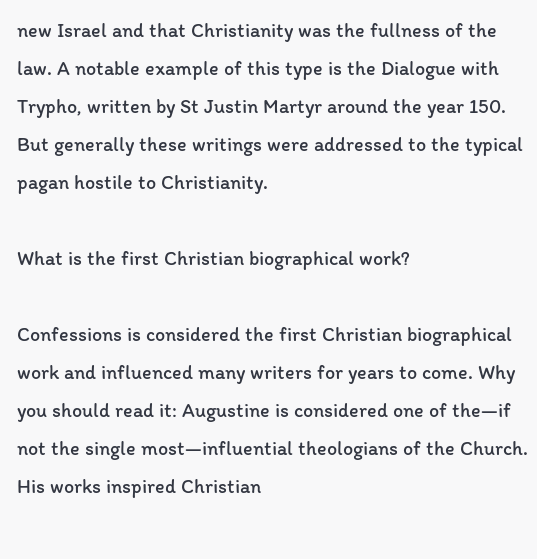new Israel and that Christianity was the fullness of the law. A notable example of this type is the Dialogue with Trypho, written by St Justin Martyr around the year 150. But generally these writings were addressed to the typical pagan hostile to Christianity.

What is the first Christian biographical work?

Confessions is considered the first Christian biographical work and influenced many writers for years to come. Why you should read it: Augustine is considered one of the—if not the single most—influential theologians of the Church. His works inspired Christian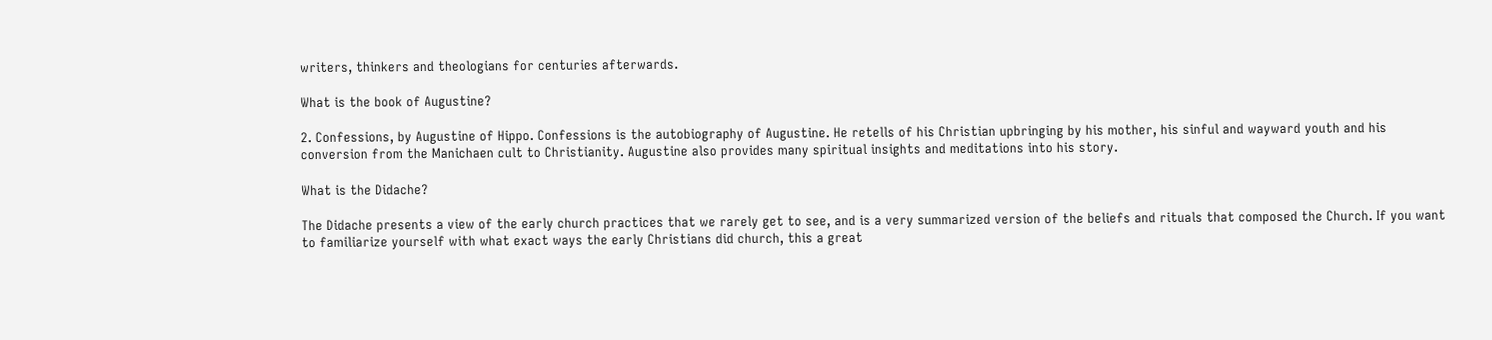writers, thinkers and theologians for centuries afterwards.

What is the book of Augustine?

2. Confessions, by Augustine of Hippo. Confessions is the autobiography of Augustine. He retells of his Christian upbringing by his mother, his sinful and wayward youth and his conversion from the Manichaen cult to Christianity. Augustine also provides many spiritual insights and meditations into his story.

What is the Didache?

The Didache presents a view of the early church practices that we rarely get to see, and is a very summarized version of the beliefs and rituals that composed the Church. If you want to familiarize yourself with what exact ways the early Christians did church, this a great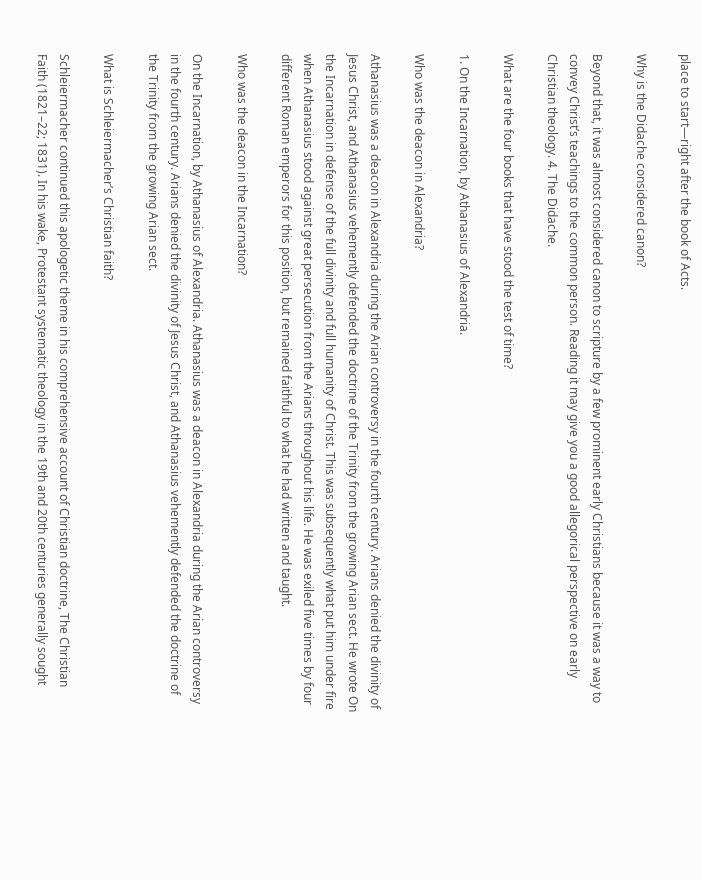place to start—right after the book of Acts.

Why is the Didache considered canon?

Beyond that, it was almost considered canon to scripture by a few prominent early Christians because it was a way to convey Christ’s teachings to the common person. Reading it may give you a good allegorical perspective on early Christian theology. 4. The Didache.

What are the four books that have stood the test of time?

1. On the Incarnation, by Athanasius of Alexandria.

Who was the deacon in Alexandria?

Athanasius was a deacon in Alexandria during the Arian controversy in the fourth century. Arians denied the divinity of Jesus Christ, and Athanasius vehemently defended the doctrine of the Trinity from the growing Arian sect. He wrote On the Incarnation in defense of the full divinity and full humanity of Christ. This was subsequently what put him under fire when Athanasius stood against great persecution from the Arians throughout his life. He was exiled five times by four different Roman emperors for this position, but remained faithful to what he had written and taught.

Who was the deacon in the Incarnation?

On the Incarnation, by Athanasius of Alexandria. Athanasius was a deacon in Alexandria during the Arian controversy in the fourth century. Arians denied the divinity of Jesus Christ, and Athanasius vehemently defended the doctrine of the Trinity from the growing Arian sect.

What is Schleiermacher’s Christian faith?

Schleiermacher continued this apologetic theme in his comprehensive account of Christian doctrine, The Christian Faith (1821–22; 1831). In his wake, Protestant systematic theology in the 19th and 20th centuries generally sought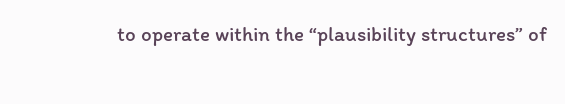to operate within the “plausibility structures” of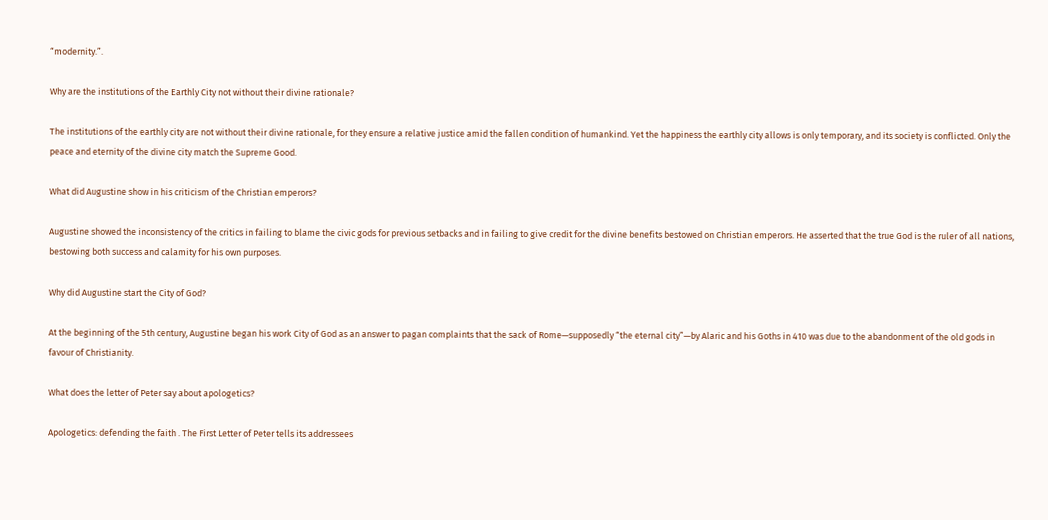“modernity.”.

Why are the institutions of the Earthly City not without their divine rationale?

The institutions of the earthly city are not without their divine rationale, for they ensure a relative justice amid the fallen condition of humankind. Yet the happiness the earthly city allows is only temporary, and its society is conflicted. Only the peace and eternity of the divine city match the Supreme Good.

What did Augustine show in his criticism of the Christian emperors?

Augustine showed the inconsistency of the critics in failing to blame the civic gods for previous setbacks and in failing to give credit for the divine benefits bestowed on Christian emperors. He asserted that the true God is the ruler of all nations, bestowing both success and calamity for his own purposes.

Why did Augustine start the City of God?

At the beginning of the 5th century, Augustine began his work City of God as an answer to pagan complaints that the sack of Rome—supposedly “the eternal city”—by Alaric and his Goths in 410 was due to the abandonment of the old gods in favour of Christianity.

What does the letter of Peter say about apologetics?

Apologetics: defending the faith . The First Letter of Peter tells its addressees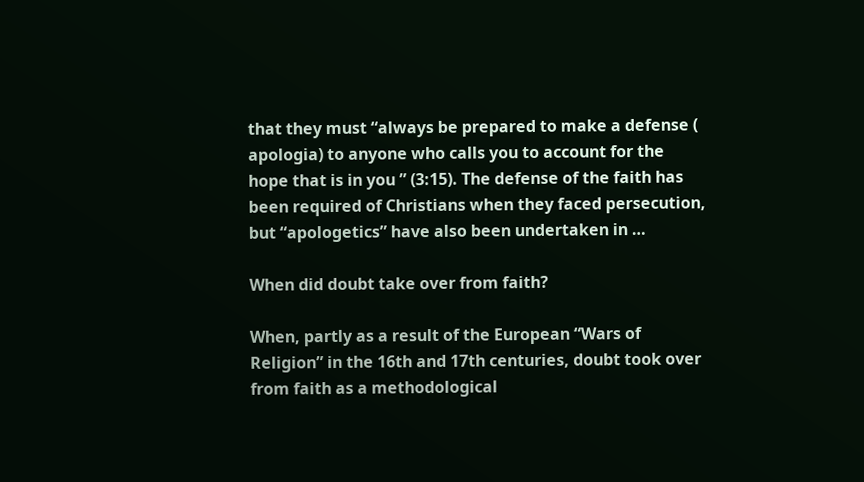that they must “always be prepared to make a defense ( apologia) to anyone who calls you to account for the hope that is in you ” (3:15). The defense of the faith has been required of Christians when they faced persecution, but “apologetics” have also been undertaken in …

When did doubt take over from faith?

When, partly as a result of the European “Wars of Religion” in the 16th and 17th centuries, doubt took over from faith as a methodological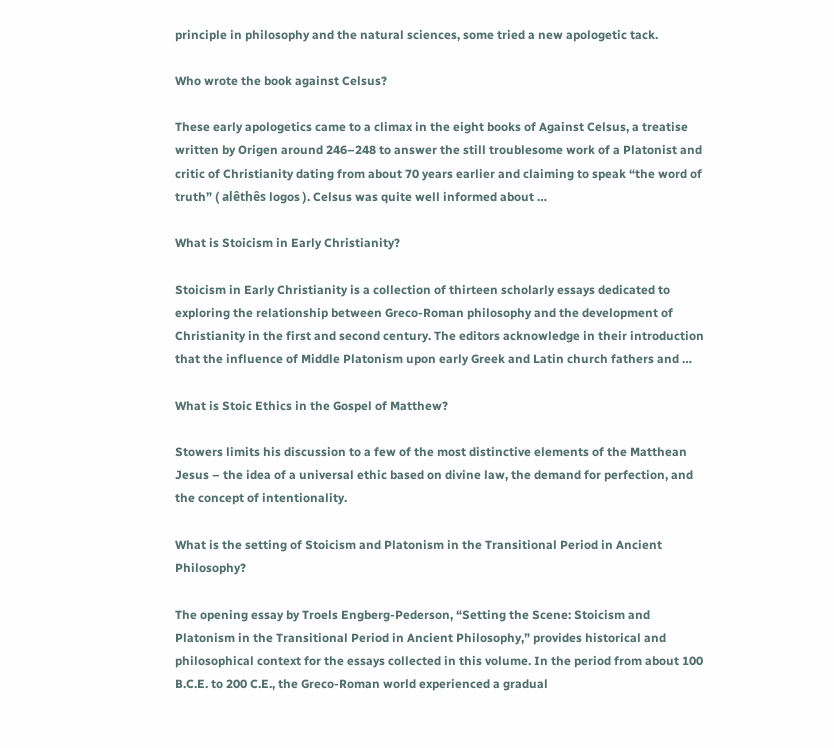principle in philosophy and the natural sciences, some tried a new apologetic tack.

Who wrote the book against Celsus?

These early apologetics came to a climax in the eight books of Against Celsus, a treatise written by Origen around 246–248 to answer the still troublesome work of a Platonist and critic of Christianity dating from about 70 years earlier and claiming to speak “the word of truth” ( alêthês logos ). Celsus was quite well informed about …

What is Stoicism in Early Christianity?

Stoicism in Early Christianity is a collection of thirteen scholarly essays dedicated to exploring the relationship between Greco-Roman philosophy and the development of Christianity in the first and second century. The editors acknowledge in their introduction that the influence of Middle Platonism upon early Greek and Latin church fathers and …

What is Stoic Ethics in the Gospel of Matthew?

Stowers limits his discussion to a few of the most distinctive elements of the Matthean Jesus – the idea of a universal ethic based on divine law, the demand for perfection, and the concept of intentionality.

What is the setting of Stoicism and Platonism in the Transitional Period in Ancient Philosophy?

The opening essay by Troels Engberg-Pederson, “Setting the Scene: Stoicism and Platonism in the Transitional Period in Ancient Philosophy,” provides historical and philosophical context for the essays collected in this volume. In the period from about 100 B.C.E. to 200 C.E., the Greco-Roman world experienced a gradual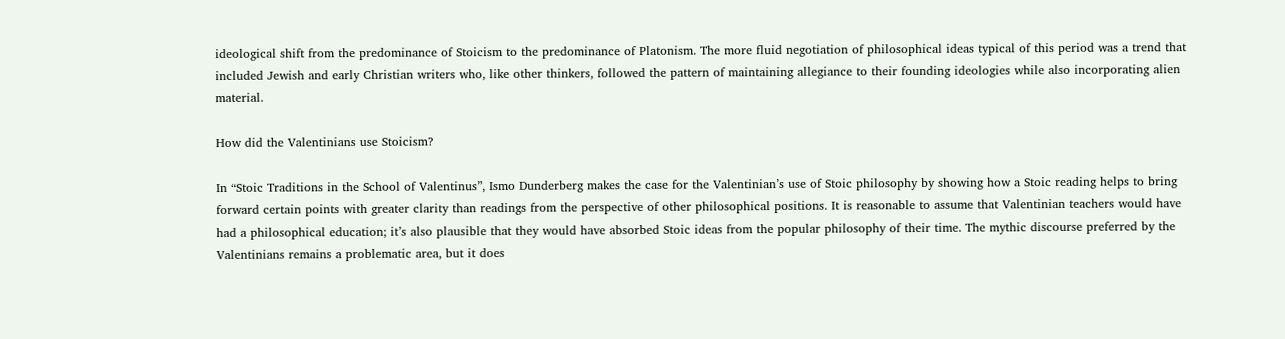ideological shift from the predominance of Stoicism to the predominance of Platonism. The more fluid negotiation of philosophical ideas typical of this period was a trend that included Jewish and early Christian writers who, like other thinkers, followed the pattern of maintaining allegiance to their founding ideologies while also incorporating alien material.

How did the Valentinians use Stoicism?

In “Stoic Traditions in the School of Valentinus”, Ismo Dunderberg makes the case for the Valentinian’s use of Stoic philosophy by showing how a Stoic reading helps to bring forward certain points with greater clarity than readings from the perspective of other philosophical positions. It is reasonable to assume that Valentinian teachers would have had a philosophical education; it’s also plausible that they would have absorbed Stoic ideas from the popular philosophy of their time. The mythic discourse preferred by the Valentinians remains a problematic area, but it does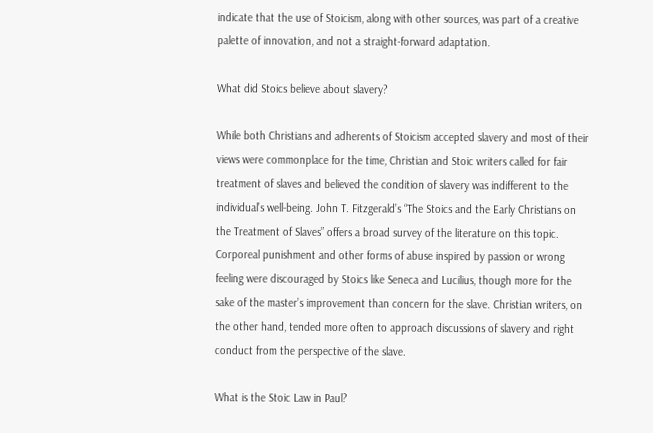indicate that the use of Stoicism, along with other sources, was part of a creative palette of innovation, and not a straight-forward adaptation.

What did Stoics believe about slavery?

While both Christians and adherents of Stoicism accepted slavery and most of their views were commonplace for the time, Christian and Stoic writers called for fair treatment of slaves and believed the condition of slavery was indifferent to the individual’s well-being. John T. Fitzgerald’s “The Stoics and the Early Christians on the Treatment of Slaves” offers a broad survey of the literature on this topic. Corporeal punishment and other forms of abuse inspired by passion or wrong feeling were discouraged by Stoics like Seneca and Lucilius, though more for the sake of the master’s improvement than concern for the slave. Christian writers, on the other hand, tended more often to approach discussions of slavery and right conduct from the perspective of the slave.

What is the Stoic Law in Paul?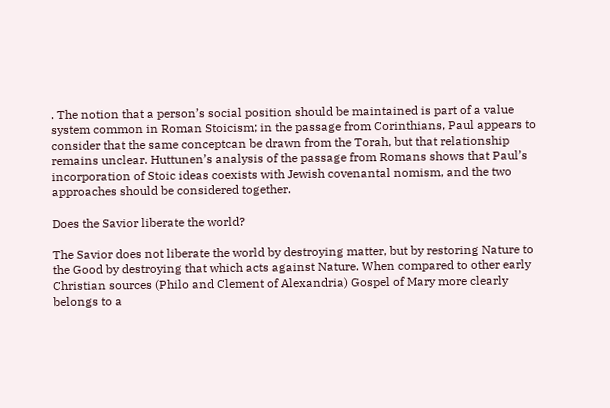. The notion that a person’s social position should be maintained is part of a value system common in Roman Stoicism; in the passage from Corinthians, Paul appears to consider that the same conceptcan be drawn from the Torah, but that relationship remains unclear. Huttunen’s analysis of the passage from Romans shows that Paul’s incorporation of Stoic ideas coexists with Jewish covenantal nomism, and the two approaches should be considered together.

Does the Savior liberate the world?

The Savior does not liberate the world by destroying matter, but by restoring Nature to the Good by destroying that which acts against Nature. When compared to other early Christian sources (Philo and Clement of Alexandria) Gospel of Mary more clearly belongs to a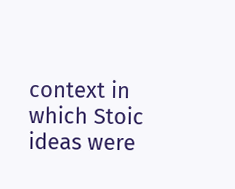context in which Stoic ideas were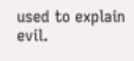used to explain evil.